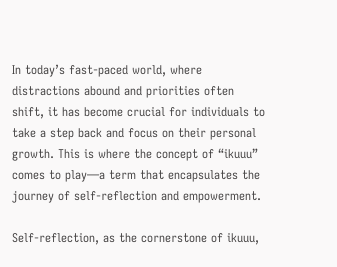In today’s fast-paced world, where distractions abound and priorities often shift, it has become crucial for individuals to take a step back and focus on their personal growth. This is where the concept of “ikuuu” comes to play—a term that encapsulates the journey of self-reflection and empowerment.

Self-reflection, as the cornerstone of ikuuu,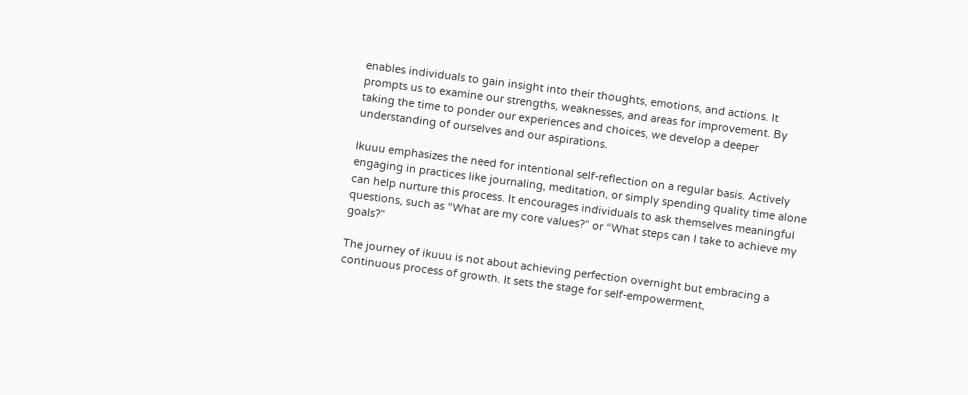enables individuals to gain insight into their thoughts, emotions, and actions. It prompts us to examine our strengths, weaknesses, and areas for improvement. By taking the time to ponder our experiences and choices, we develop a deeper understanding of ourselves and our aspirations.

Ikuuu emphasizes the need for intentional self-reflection on a regular basis. Actively engaging in practices like journaling, meditation, or simply spending quality time alone can help nurture this process. It encourages individuals to ask themselves meaningful questions, such as “What are my core values?” or “What steps can I take to achieve my goals?”

The journey of ikuuu is not about achieving perfection overnight but embracing a continuous process of growth. It sets the stage for self-empowerment,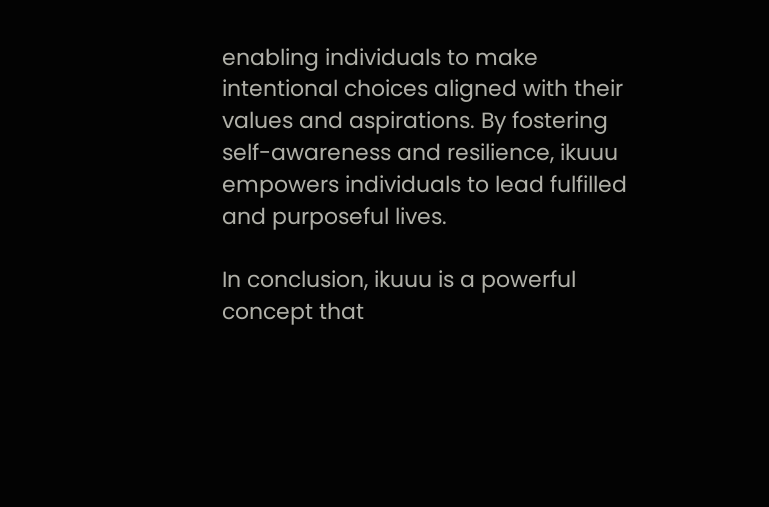enabling individuals to make intentional choices aligned with their values and aspirations. By fostering self-awareness and resilience, ikuuu empowers individuals to lead fulfilled and purposeful lives.

In conclusion, ikuuu is a powerful concept that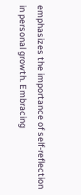emphasizes the importance of self-reflection in personal growth. Embracing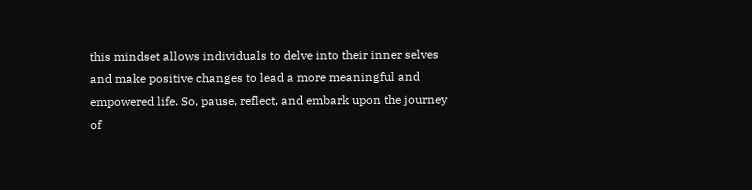this mindset allows individuals to delve into their inner selves and make positive changes to lead a more meaningful and empowered life. So, pause, reflect, and embark upon the journey of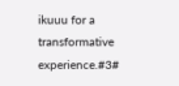ikuuu for a transformative experience.#3#